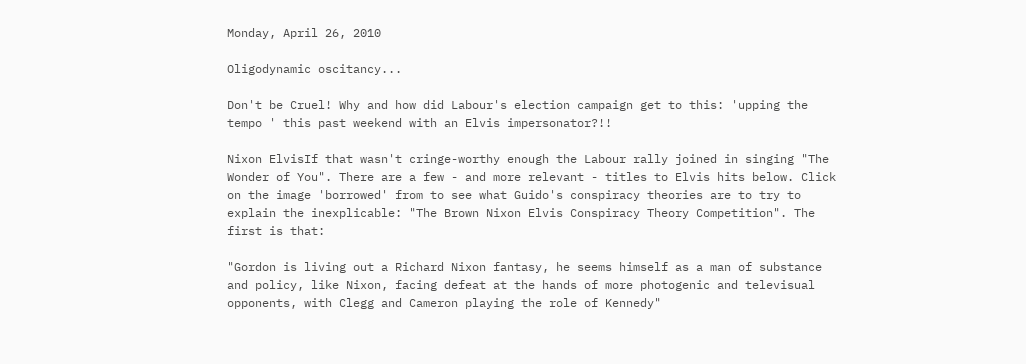Monday, April 26, 2010

Oligodynamic oscitancy...

Don't be Cruel! Why and how did Labour's election campaign get to this: 'upping the tempo ' this past weekend with an Elvis impersonator?!!

Nixon ElvisIf that wasn't cringe-worthy enough the Labour rally joined in singing "The Wonder of You". There are a few - and more relevant - titles to Elvis hits below. Click on the image 'borrowed' from to see what Guido's conspiracy theories are to try to explain the inexplicable: "The Brown Nixon Elvis Conspiracy Theory Competition". The first is that:

"Gordon is living out a Richard Nixon fantasy, he seems himself as a man of substance and policy, like Nixon, facing defeat at the hands of more photogenic and televisual opponents, with Clegg and Cameron playing the role of Kennedy"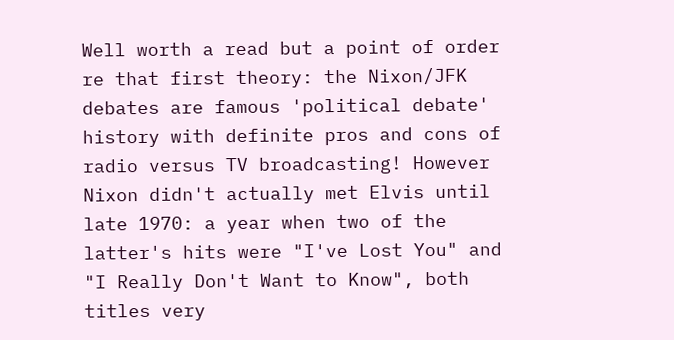Well worth a read but a point of order re that first theory: the Nixon/JFK debates are famous 'political debate' history with definite pros and cons of radio versus TV broadcasting! However Nixon didn't actually met Elvis until late 1970: a year when two of the latter's hits were "I've Lost You" and "I Really Don't Want to Know", both titles very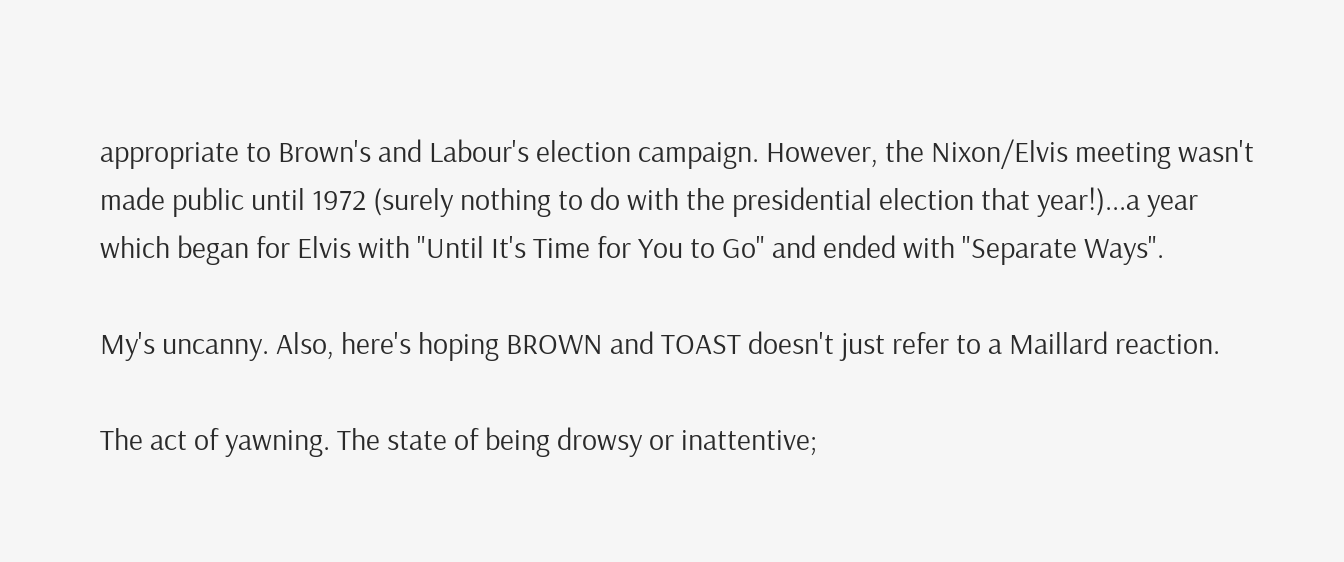appropriate to Brown's and Labour's election campaign. However, the Nixon/Elvis meeting wasn't made public until 1972 (surely nothing to do with the presidential election that year!)...a year which began for Elvis with "Until It's Time for You to Go" and ended with "Separate Ways".

My's uncanny. Also, here's hoping BROWN and TOAST doesn't just refer to a Maillard reaction.

The act of yawning. The state of being drowsy or inattentive;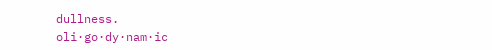dullness.
oli·go·dy·nam·ic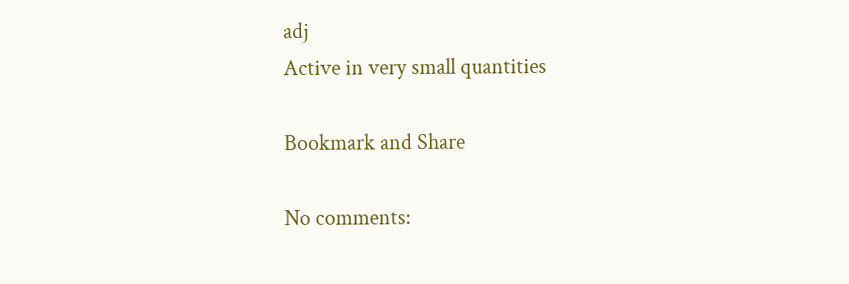adj
Active in very small quantities

Bookmark and Share

No comments: